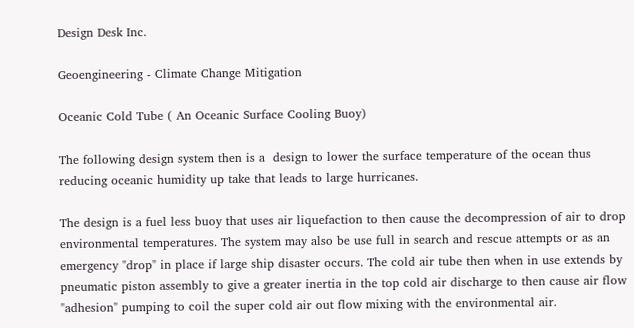Design Desk Inc.

Geoengineering - Climate Change Mitigation

Oceanic Cold Tube ( An Oceanic Surface Cooling Buoy)

The following design system then is a  design to lower the surface temperature of the ocean thus reducing oceanic humidity up take that leads to large hurricanes.

The design is a fuel less buoy that uses air liquefaction to then cause the decompression of air to drop environmental temperatures. The system may also be use full in search and rescue attempts or as an emergency "drop" in place if large ship disaster occurs. The cold air tube then when in use extends by pneumatic piston assembly to give a greater inertia in the top cold air discharge to then cause air flow "adhesion" pumping to coil the super cold air out flow mixing with the environmental air.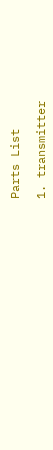Parts List

1. transmitter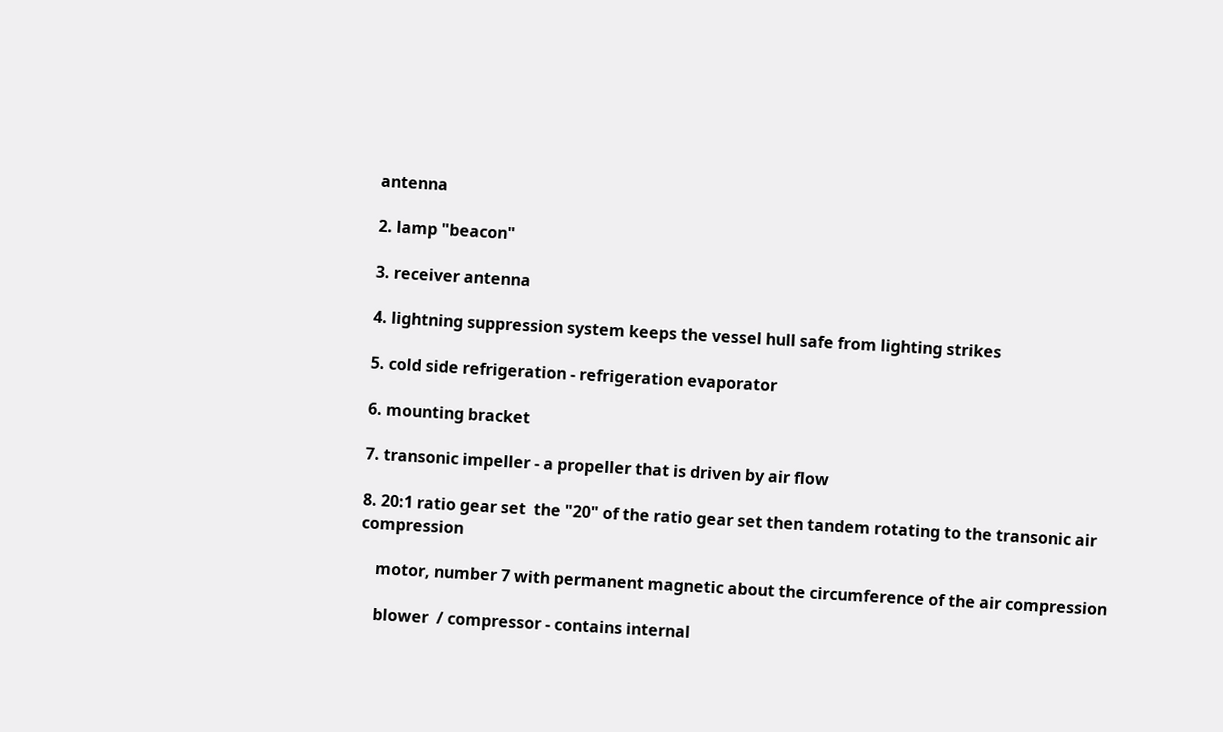antenna

2. lamp "beacon"

3. receiver antenna

4. lightning suppression system keeps the vessel hull safe from lighting strikes

5. cold side refrigeration - refrigeration evaporator

6. mounting bracket

7. transonic impeller - a propeller that is driven by air flow

8. 20:1 ratio gear set  the "20" of the ratio gear set then tandem rotating to the transonic air compression

    motor, number 7 with permanent magnetic about the circumference of the air compression

    blower  / compressor - contains internal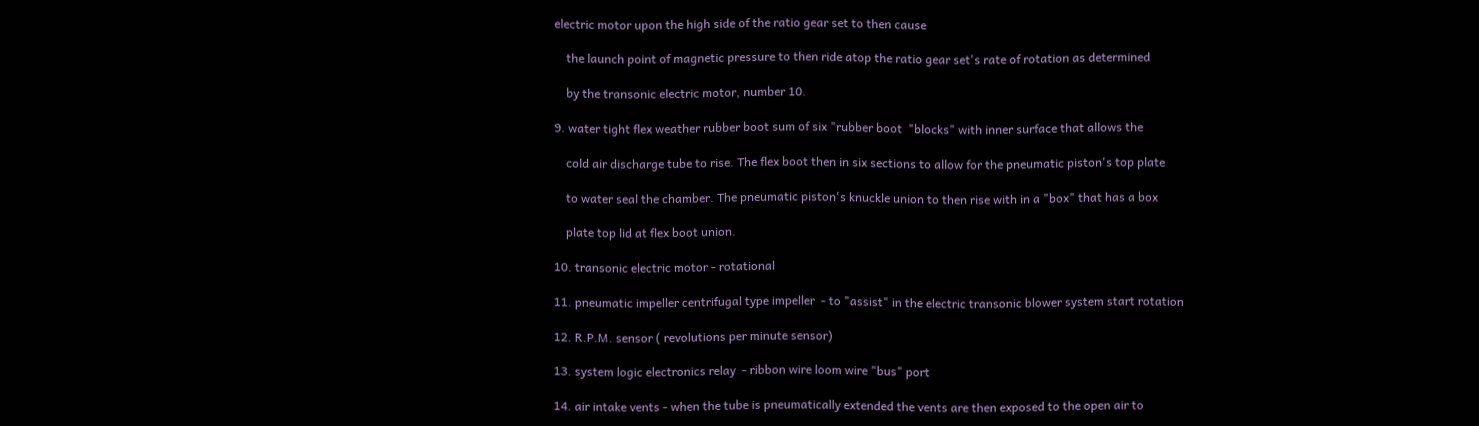electric motor upon the high side of the ratio gear set to then cause

    the launch point of magnetic pressure to then ride atop the ratio gear set's rate of rotation as determined

    by the transonic electric motor, number 10.

9. water tight flex weather rubber boot sum of six "rubber boot  "blocks" with inner surface that allows the

    cold air discharge tube to rise. The flex boot then in six sections to allow for the pneumatic piston's top plate

    to water seal the chamber. The pneumatic piston's knuckle union to then rise with in a "box" that has a box

    plate top lid at flex boot union.

10. transonic electric motor - rotational

11. pneumatic impeller centrifugal type impeller  - to "assist" in the electric transonic blower system start rotation

12. R.P.M. sensor ( revolutions per minute sensor)

13. system logic electronics relay  - ribbon wire loom wire "bus" port

14. air intake vents - when the tube is pneumatically extended the vents are then exposed to the open air to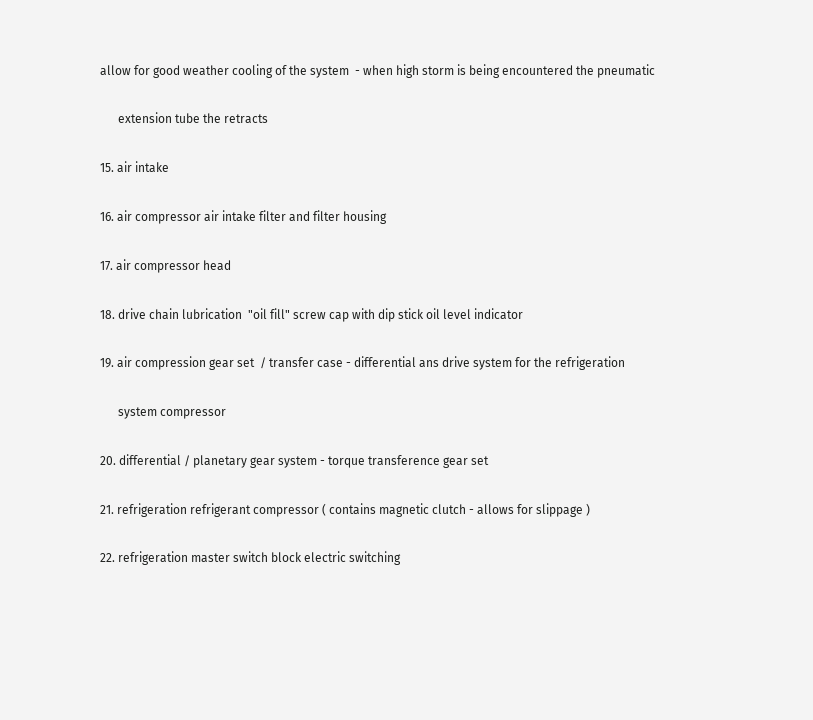allow for good weather cooling of the system  - when high storm is being encountered the pneumatic

      extension tube the retracts

15. air intake

16. air compressor air intake filter and filter housing

17. air compressor head

18. drive chain lubrication  "oil fill" screw cap with dip stick oil level indicator

19. air compression gear set  / transfer case - differential ans drive system for the refrigeration

      system compressor

20. differential / planetary gear system - torque transference gear set

21. refrigeration refrigerant compressor ( contains magnetic clutch - allows for slippage )

22. refrigeration master switch block electric switching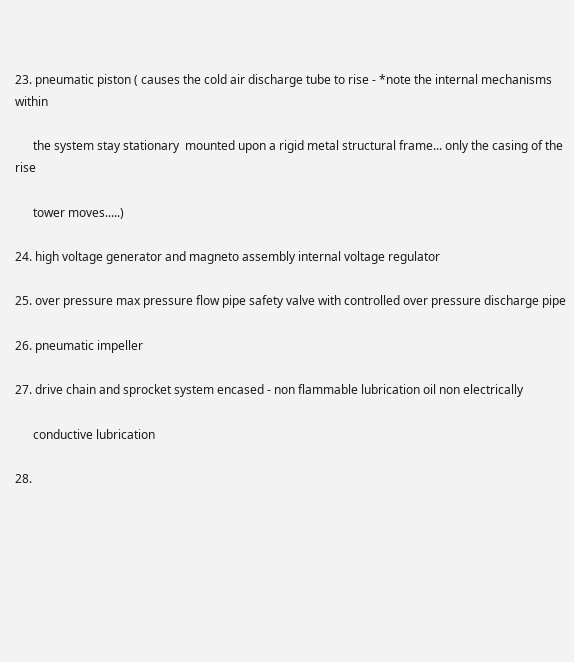23. pneumatic piston ( causes the cold air discharge tube to rise - *note the internal mechanisms within

      the system stay stationary  mounted upon a rigid metal structural frame... only the casing of the rise

      tower moves.....)

24. high voltage generator and magneto assembly internal voltage regulator

25. over pressure max pressure flow pipe safety valve with controlled over pressure discharge pipe

26. pneumatic impeller

27. drive chain and sprocket system encased - non flammable lubrication oil non electrically

      conductive lubrication

28.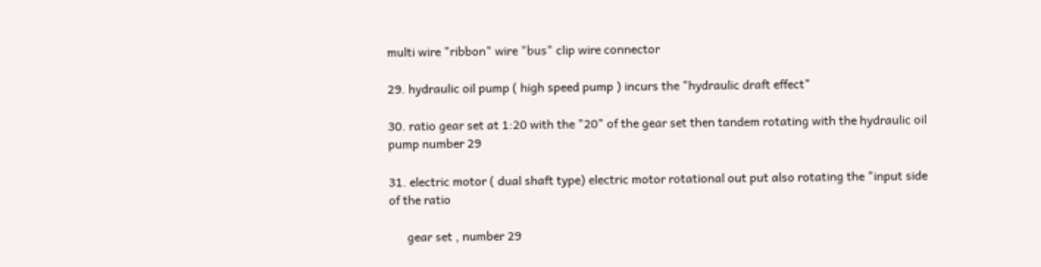multi wire "ribbon" wire "bus" clip wire connector

29. hydraulic oil pump ( high speed pump ) incurs the "hydraulic draft effect"

30. ratio gear set at 1:20 with the "20" of the gear set then tandem rotating with the hydraulic oil pump number 29

31. electric motor ( dual shaft type) electric motor rotational out put also rotating the "input side of the ratio

      gear set , number 29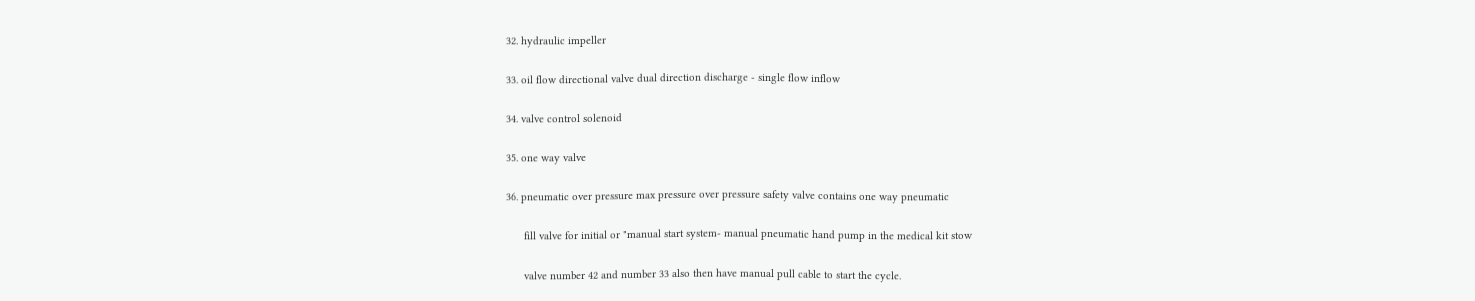32. hydraulic impeller

33. oil flow directional valve dual direction discharge - single flow inflow

34. valve control solenoid

35. one way valve

36. pneumatic over pressure max pressure over pressure safety valve contains one way pneumatic

      fill valve for initial or "manual start system- manual pneumatic hand pump in the medical kit stow

      valve number 42 and number 33 also then have manual pull cable to start the cycle.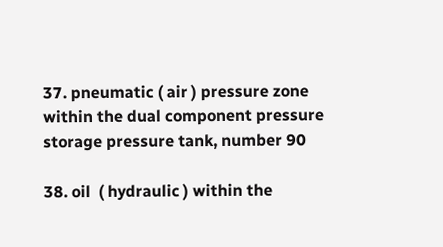37. pneumatic ( air ) pressure zone within the dual component pressure storage pressure tank, number 90

38. oil  ( hydraulic ) within the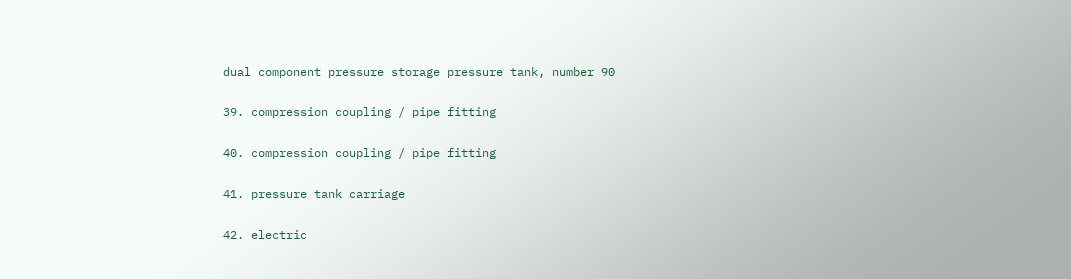dual component pressure storage pressure tank, number 90

39. compression coupling / pipe fitting

40. compression coupling / pipe fitting

41. pressure tank carriage

42. electric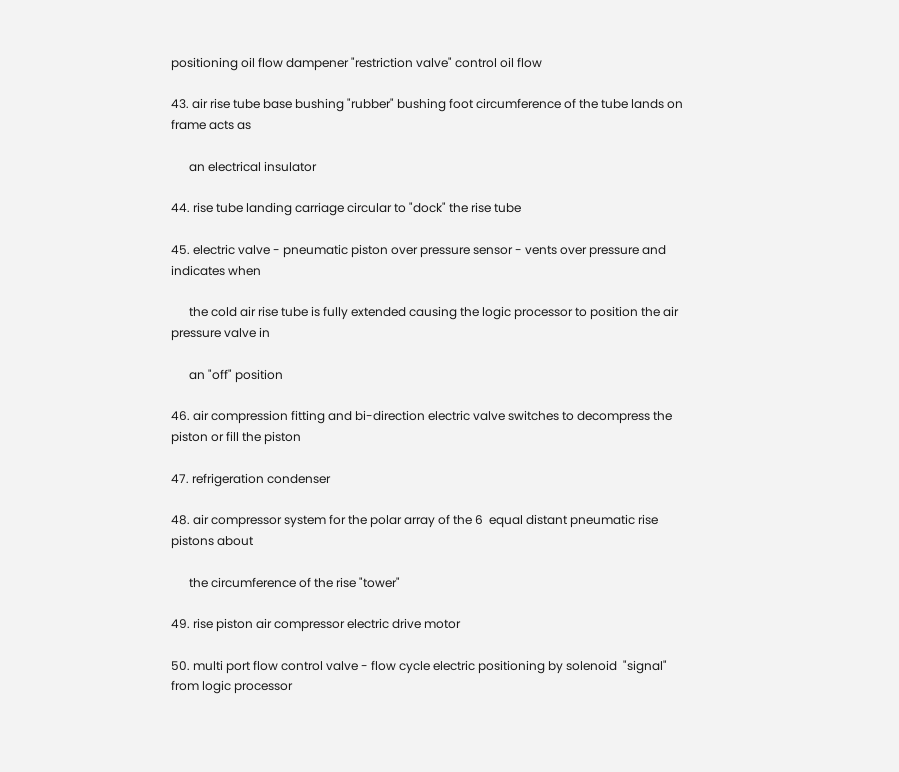positioning oil flow dampener "restriction valve" control oil flow

43. air rise tube base bushing "rubber" bushing foot circumference of the tube lands on frame acts as

      an electrical insulator

44. rise tube landing carriage circular to "dock" the rise tube

45. electric valve - pneumatic piston over pressure sensor - vents over pressure and indicates when

      the cold air rise tube is fully extended causing the logic processor to position the air pressure valve in

      an "off" position

46. air compression fitting and bi-direction electric valve switches to decompress the piston or fill the piston

47. refrigeration condenser

48. air compressor system for the polar array of the 6  equal distant pneumatic rise pistons about

      the circumference of the rise "tower"

49. rise piston air compressor electric drive motor

50. multi port flow control valve - flow cycle electric positioning by solenoid  "signal" from logic processor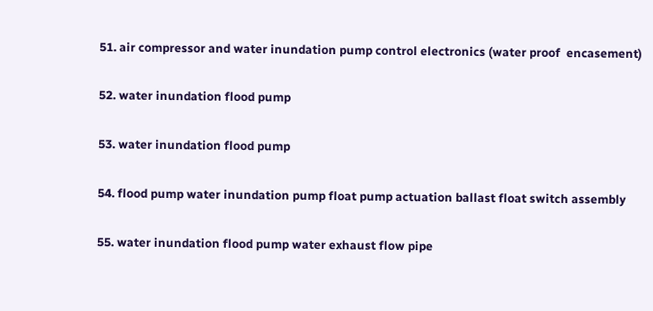51. air compressor and water inundation pump control electronics (water proof  encasement)

52. water inundation flood pump

53. water inundation flood pump

54. flood pump water inundation pump float pump actuation ballast float switch assembly

55. water inundation flood pump water exhaust flow pipe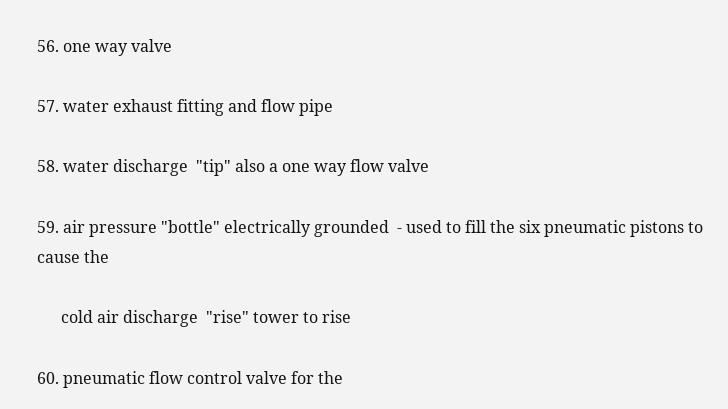56. one way valve

57. water exhaust fitting and flow pipe

58. water discharge  "tip" also a one way flow valve

59. air pressure "bottle" electrically grounded  - used to fill the six pneumatic pistons to cause the

      cold air discharge  "rise" tower to rise

60. pneumatic flow control valve for the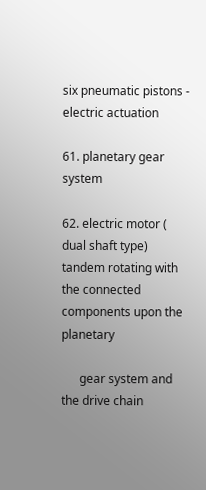six pneumatic pistons - electric actuation

61. planetary gear system

62. electric motor ( dual shaft type) tandem rotating with the connected components upon the planetary

      gear system and the drive chain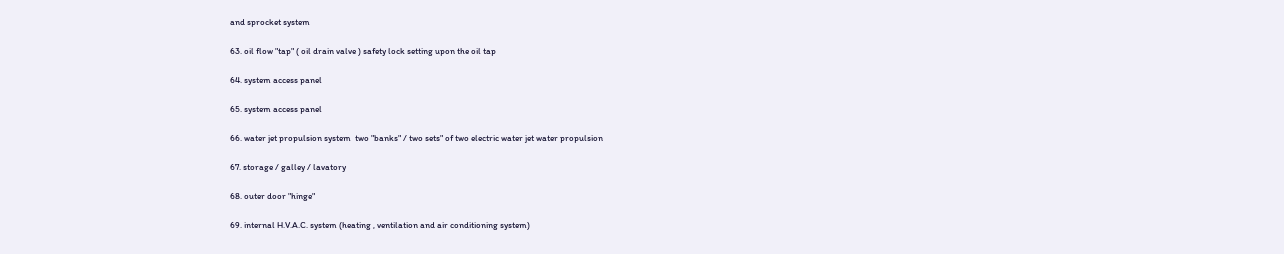and sprocket system

63. oil flow "tap" ( oil drain valve ) safety lock setting upon the oil tap

64. system access panel

65. system access panel

66. water jet propulsion system  two "banks" / two sets" of two electric water jet water propulsion

67. storage / galley / lavatory

68. outer door "hinge"

69. internal H.V.A.C. system (heating , ventilation and air conditioning system)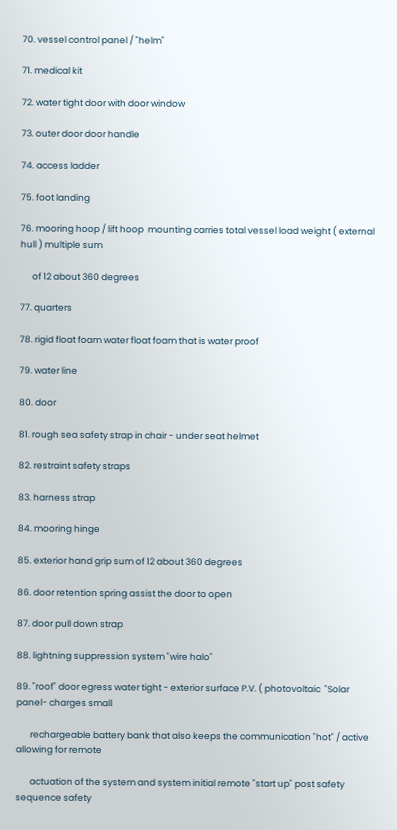70. vessel control panel / "helm"

71. medical kit

72. water tight door with door window

73. outer door door handle

74. access ladder

75. foot landing

76. mooring hoop / lift hoop  mounting carries total vessel load weight ( external hull ) multiple sum

      of 12 about 360 degrees

77. quarters

78. rigid float foam water float foam that is water proof

79. water line

80. door

81. rough sea safety strap in chair - under seat helmet

82. restraint safety straps

83. harness strap

84. mooring hinge

85. exterior hand grip sum of 12 about 360 degrees

86. door retention spring assist the door to open

87. door pull down strap

88. lightning suppression system "wire halo"

89. "roof" door egress water tight - exterior surface P.V. ( photovoltaic  "Solar panel- charges small

       rechargeable battery bank that also keeps the communication "hot" / active allowing for remote

       actuation of the system and system initial remote "start up" post safety sequence safety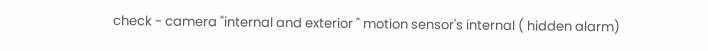check - camera "internal and exterior " motion sensor's internal ( hidden alarm)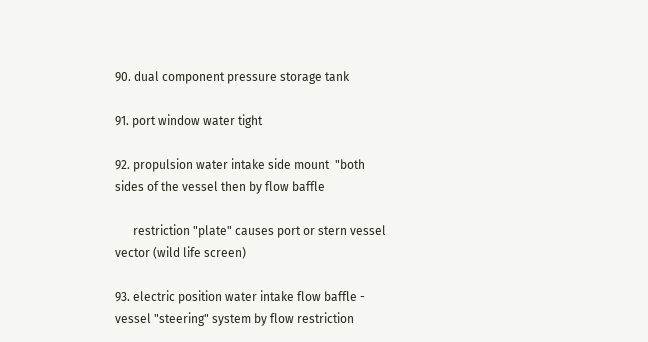90. dual component pressure storage tank

91. port window water tight

92. propulsion water intake side mount  "both sides of the vessel then by flow baffle

      restriction "plate" causes port or stern vessel vector (wild life screen)

93. electric position water intake flow baffle - vessel "steering" system by flow restriction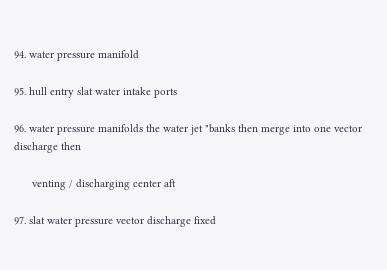94. water pressure manifold

95. hull entry slat water intake ports

96. water pressure manifolds the water jet "banks then merge into one vector discharge then

      venting / discharging center aft

97. slat water pressure vector discharge fixed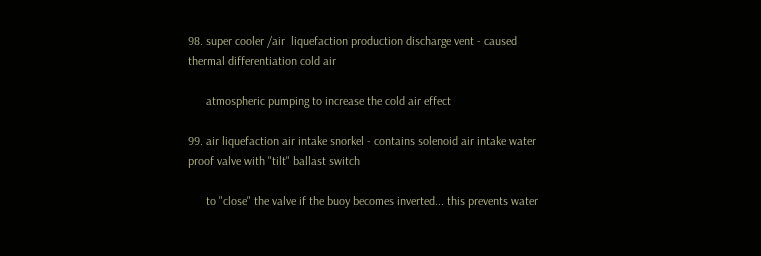98. super cooler /air  liquefaction production discharge vent - caused thermal differentiation cold air

      atmospheric pumping to increase the cold air effect

99. air liquefaction air intake snorkel - contains solenoid air intake water proof valve with "tilt" ballast switch

      to "close" the valve if the buoy becomes inverted... this prevents water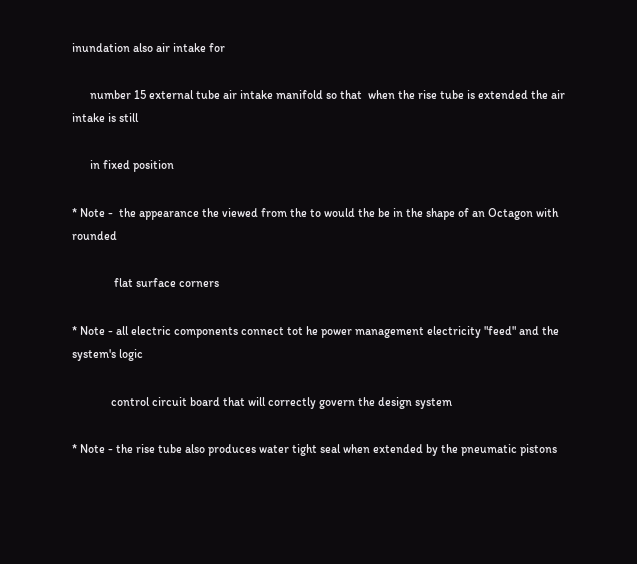inundation also air intake for

      number 15 external tube air intake manifold so that  when the rise tube is extended the air intake is still

      in fixed position

* Note -  the appearance the viewed from the to would the be in the shape of an Octagon with rounded

              flat surface corners

* Note - all electric components connect tot he power management electricity "feed" and the system's logic

             control circuit board that will correctly govern the design system

* Note - the rise tube also produces water tight seal when extended by the pneumatic pistons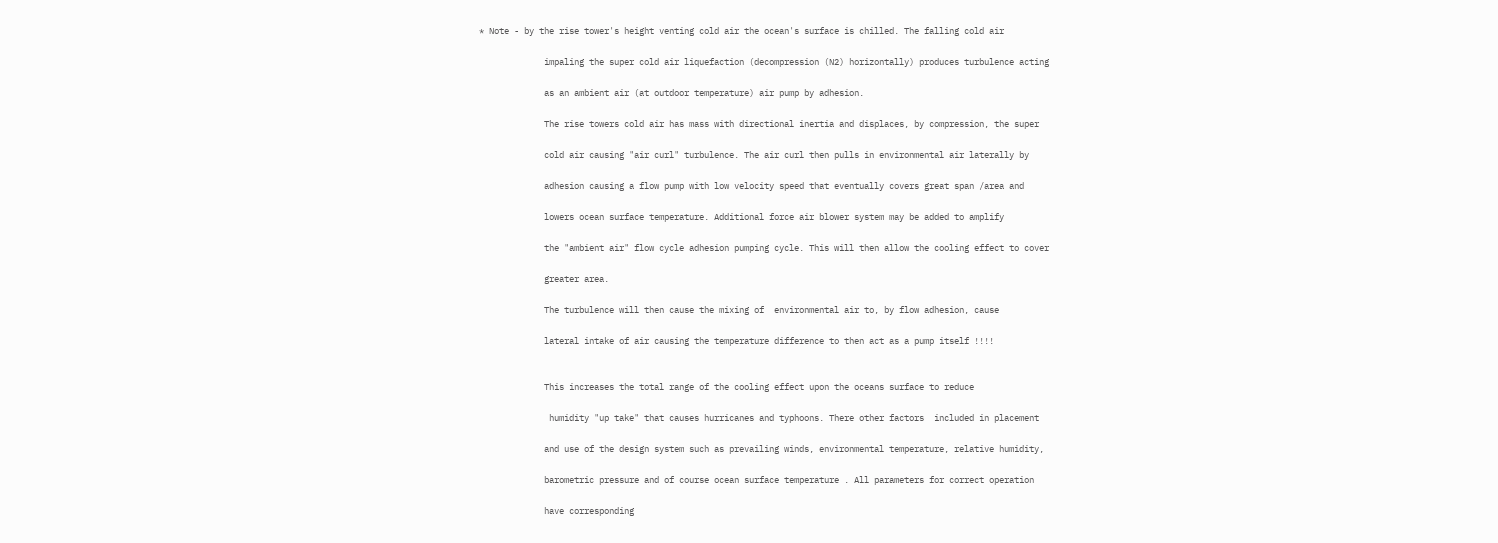* Note - by the rise tower's height venting cold air the ocean's surface is chilled. The falling cold air

             impaling the super cold air liquefaction (decompression (N2) horizontally) produces turbulence acting

             as an ambient air (at outdoor temperature) air pump by adhesion.

             The rise towers cold air has mass with directional inertia and displaces, by compression, the super

             cold air causing "air curl" turbulence. The air curl then pulls in environmental air laterally by

             adhesion causing a flow pump with low velocity speed that eventually covers great span /area and

             lowers ocean surface temperature. Additional force air blower system may be added to amplify

             the "ambient air" flow cycle adhesion pumping cycle. This will then allow the cooling effect to cover

             greater area.

             The turbulence will then cause the mixing of  environmental air to, by flow adhesion, cause

             lateral intake of air causing the temperature difference to then act as a pump itself !!!!


             This increases the total range of the cooling effect upon the oceans surface to reduce

              humidity "up take" that causes hurricanes and typhoons. There other factors  included in placement

             and use of the design system such as prevailing winds, environmental temperature, relative humidity,

             barometric pressure and of course ocean surface temperature . All parameters for correct operation

             have corresponding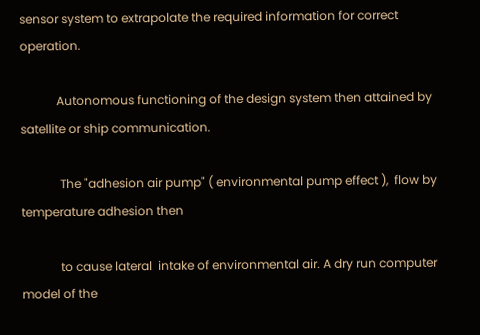sensor system to extrapolate the required information for correct operation.

            Autonomous functioning of the design system then attained by satellite or ship communication.

             The "adhesion air pump" ( environmental pump effect ),  flow by temperature adhesion then

             to cause lateral  intake of environmental air. A dry run computer model of the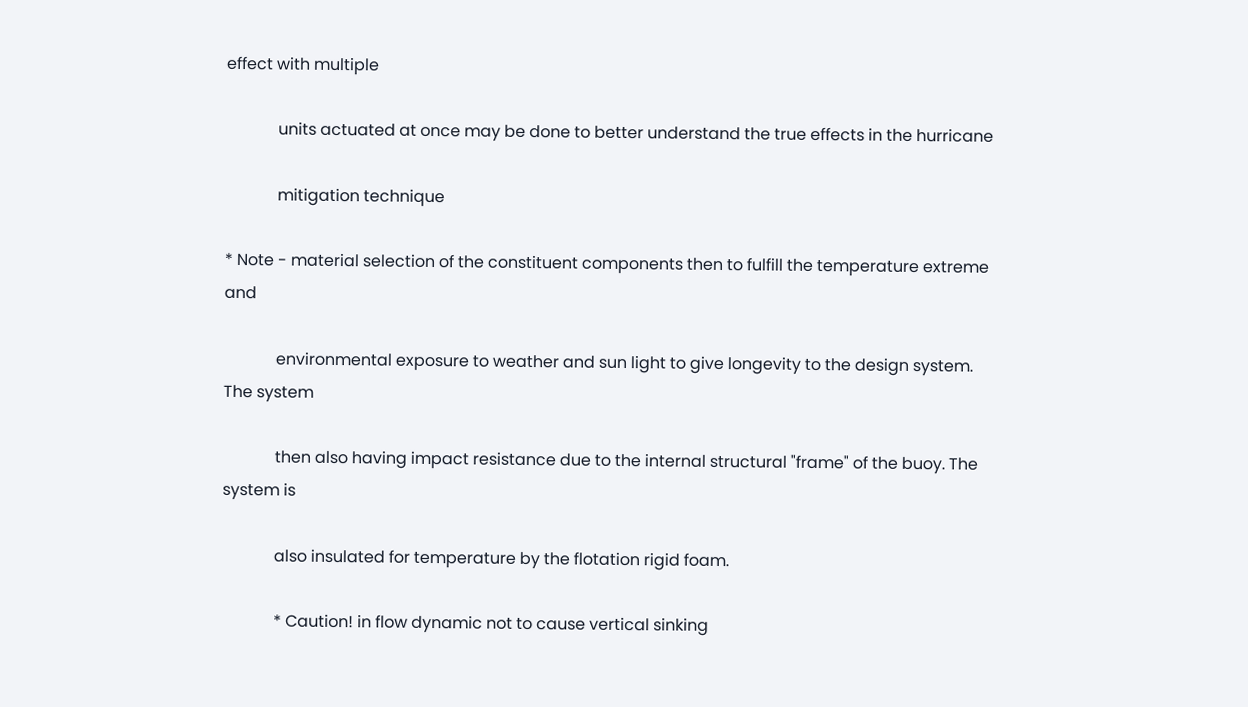effect with multiple

             units actuated at once may be done to better understand the true effects in the hurricane

             mitigation technique

* Note - material selection of the constituent components then to fulfill the temperature extreme and

             environmental exposure to weather and sun light to give longevity to the design system. The system

             then also having impact resistance due to the internal structural "frame" of the buoy. The system is

             also insulated for temperature by the flotation rigid foam.

             * Caution! in flow dynamic not to cause vertical sinking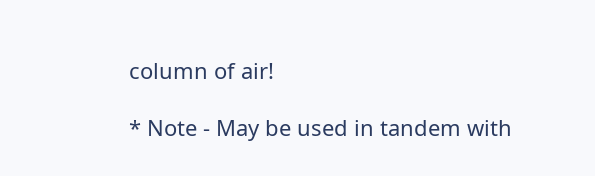column of air!

* Note - May be used in tandem with